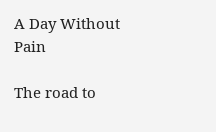A Day Without Pain

The road to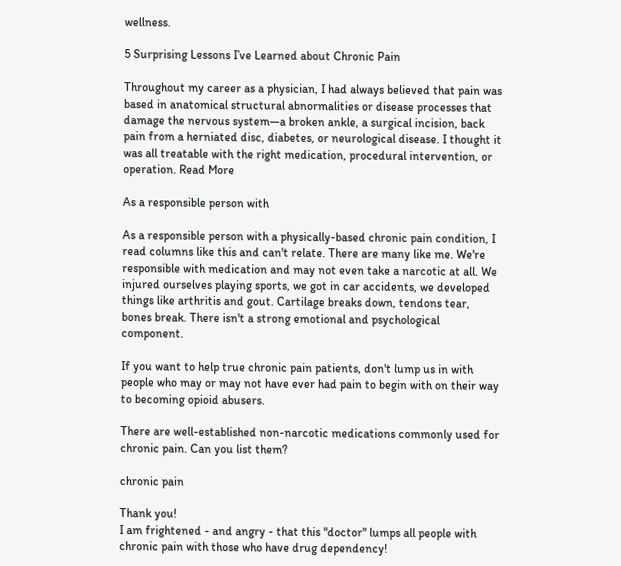wellness.

5 Surprising Lessons I’ve Learned about Chronic Pain

Throughout my career as a physician, I had always believed that pain was based in anatomical structural abnormalities or disease processes that damage the nervous system—a broken ankle, a surgical incision, back pain from a herniated disc, diabetes, or neurological disease. I thought it was all treatable with the right medication, procedural intervention, or operation. Read More

As a responsible person with

As a responsible person with a physically-based chronic pain condition, I read columns like this and can't relate. There are many like me. We're responsible with medication and may not even take a narcotic at all. We injured ourselves playing sports, we got in car accidents, we developed things like arthritis and gout. Cartilage breaks down, tendons tear, bones break. There isn't a strong emotional and psychological component.

If you want to help true chronic pain patients, don't lump us in with people who may or may not have ever had pain to begin with on their way to becoming opioid abusers.

There are well-established non-narcotic medications commonly used for chronic pain. Can you list them?

chronic pain

Thank you!
I am frightened - and angry - that this "doctor" lumps all people with chronic pain with those who have drug dependency!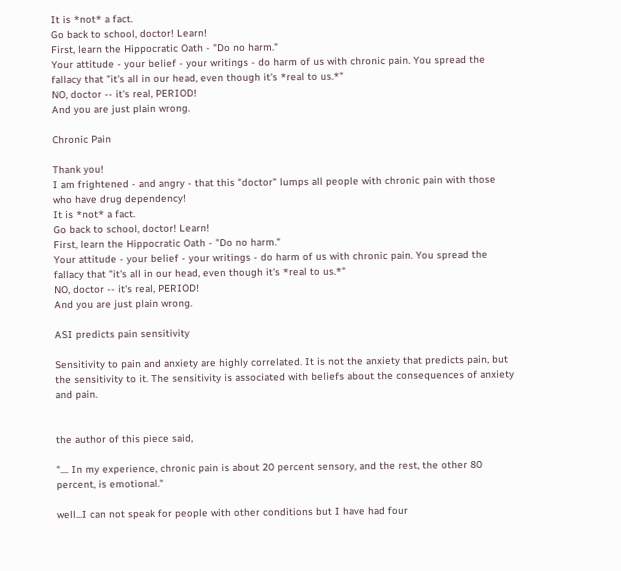It is *not* a fact.
Go back to school, doctor! Learn!
First, learn the Hippocratic Oath - "Do no harm."
Your attitude - your belief - your writings - do harm of us with chronic pain. You spread the fallacy that "it's all in our head, even though it's *real to us.*"
NO, doctor -- it's real, PERIOD!
And you are just plain wrong.

Chronic Pain

Thank you!
I am frightened - and angry - that this "doctor" lumps all people with chronic pain with those who have drug dependency!
It is *not* a fact.
Go back to school, doctor! Learn!
First, learn the Hippocratic Oath - "Do no harm."
Your attitude - your belief - your writings - do harm of us with chronic pain. You spread the fallacy that "it's all in our head, even though it's *real to us.*"
NO, doctor -- it's real, PERIOD!
And you are just plain wrong.

ASI predicts pain sensitivity

Sensitivity to pain and anxiety are highly correlated. It is not the anxiety that predicts pain, but the sensitivity to it. The sensitivity is associated with beliefs about the consequences of anxiety and pain.


the author of this piece said,

".... In my experience, chronic pain is about 20 percent sensory, and the rest, the other 80 percent, is emotional."

well...I can not speak for people with other conditions but I have had four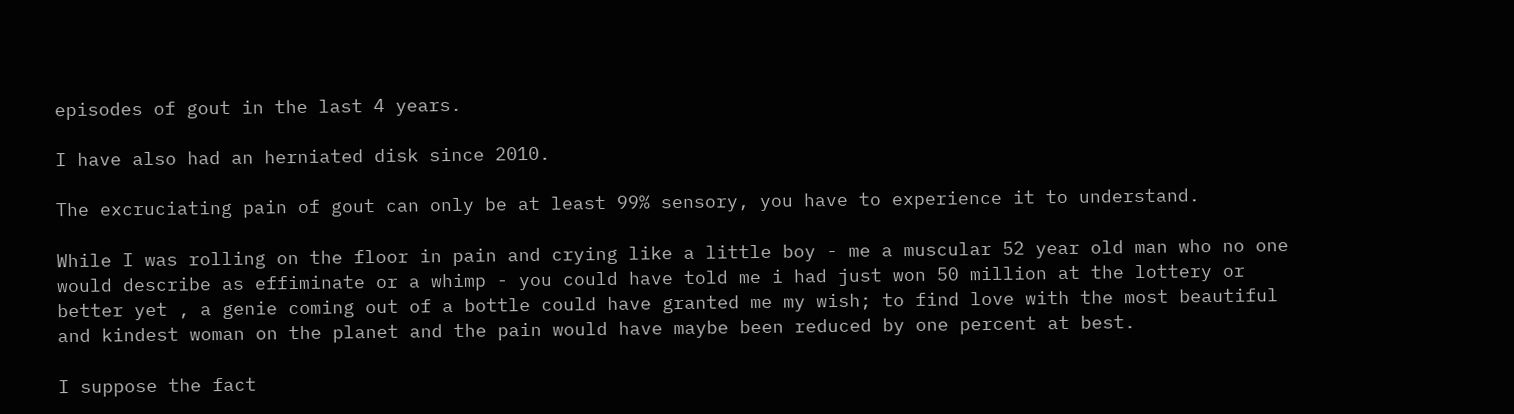episodes of gout in the last 4 years.

I have also had an herniated disk since 2010.

The excruciating pain of gout can only be at least 99% sensory, you have to experience it to understand.

While I was rolling on the floor in pain and crying like a little boy - me a muscular 52 year old man who no one would describe as effiminate or a whimp - you could have told me i had just won 50 million at the lottery or better yet , a genie coming out of a bottle could have granted me my wish; to find love with the most beautiful and kindest woman on the planet and the pain would have maybe been reduced by one percent at best.

I suppose the fact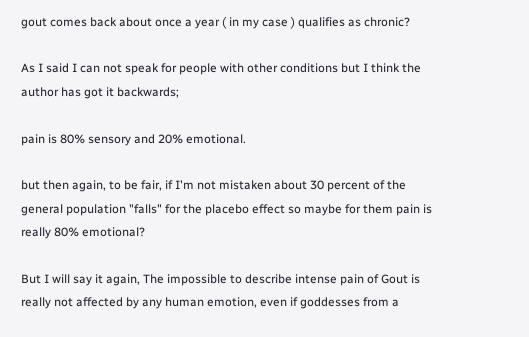gout comes back about once a year ( in my case ) qualifies as chronic?

As I said I can not speak for people with other conditions but I think the author has got it backwards;

pain is 80% sensory and 20% emotional.

but then again, to be fair, if I'm not mistaken about 30 percent of the general population "falls" for the placebo effect so maybe for them pain is really 80% emotional?

But I will say it again, The impossible to describe intense pain of Gout is really not affected by any human emotion, even if goddesses from a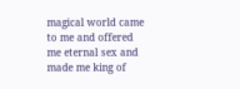magical world came to me and offered me eternal sex and made me king of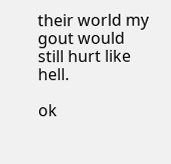their world my gout would still hurt like hell.

ok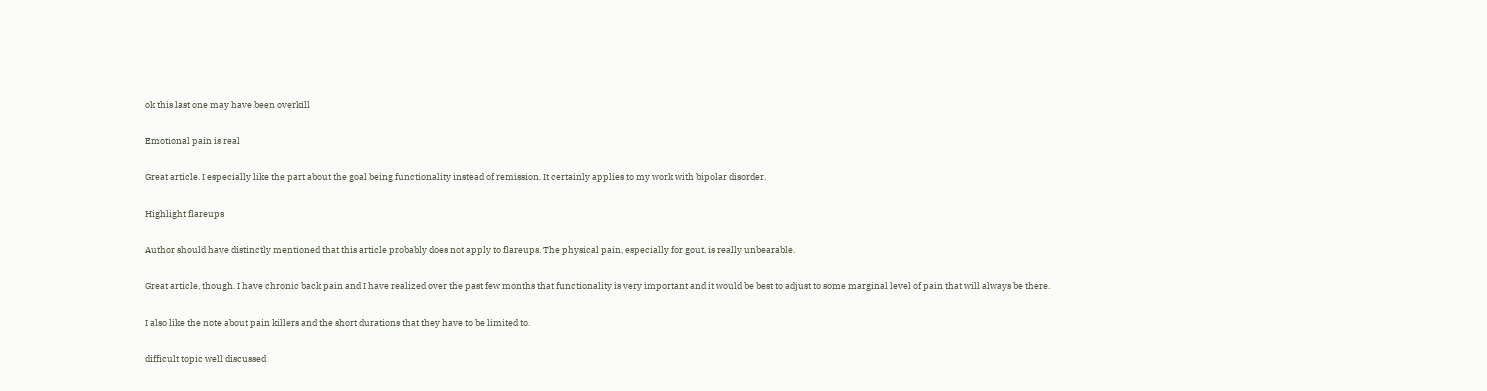ok this last one may have been overkill

Emotional pain is real

Great article. I especially like the part about the goal being functionality instead of remission. It certainly applies to my work with bipolar disorder.

Highlight flareups

Author should have distinctly mentioned that this article probably does not apply to flareups. The physical pain, especially for gout, is really unbearable.

Great article, though. I have chronic back pain and I have realized over the past few months that functionality is very important and it would be best to adjust to some marginal level of pain that will always be there.

I also like the note about pain killers and the short durations that they have to be limited to.

difficult topic well discussed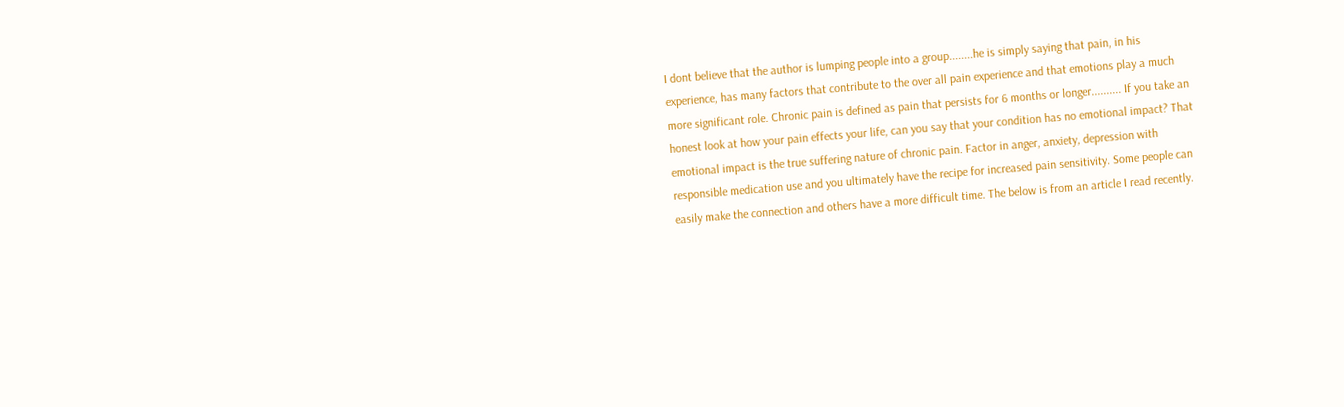I dont believe that the author is lumping people into a group........he is simply saying that pain, in his experience, has many factors that contribute to the over all pain experience and that emotions play a much more significant role. Chronic pain is defined as pain that persists for 6 months or longer.......... If you take an honest look at how your pain effects your life, can you say that your condition has no emotional impact? That emotional impact is the true suffering nature of chronic pain. Factor in anger, anxiety, depression with responsible medication use and you ultimately have the recipe for increased pain sensitivity. Some people can easily make the connection and others have a more difficult time. The below is from an article I read recently.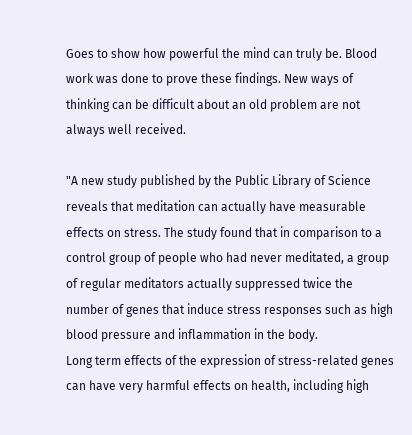Goes to show how powerful the mind can truly be. Blood work was done to prove these findings. New ways of thinking can be difficult about an old problem are not always well received.

"A new study published by the Public Library of Science reveals that meditation can actually have measurable effects on stress. The study found that in comparison to a control group of people who had never meditated, a group of regular meditators actually suppressed twice the number of genes that induce stress responses such as high blood pressure and inflammation in the body.
Long term effects of the expression of stress-related genes can have very harmful effects on health, including high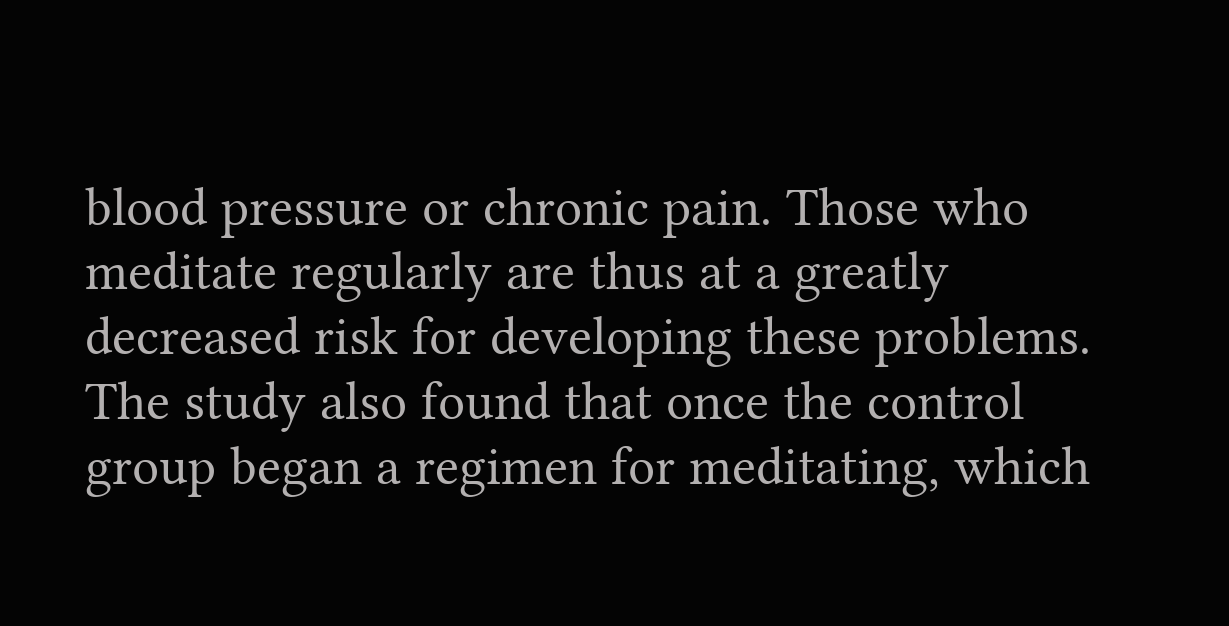blood pressure or chronic pain. Those who meditate regularly are thus at a greatly decreased risk for developing these problems.
The study also found that once the control group began a regimen for meditating, which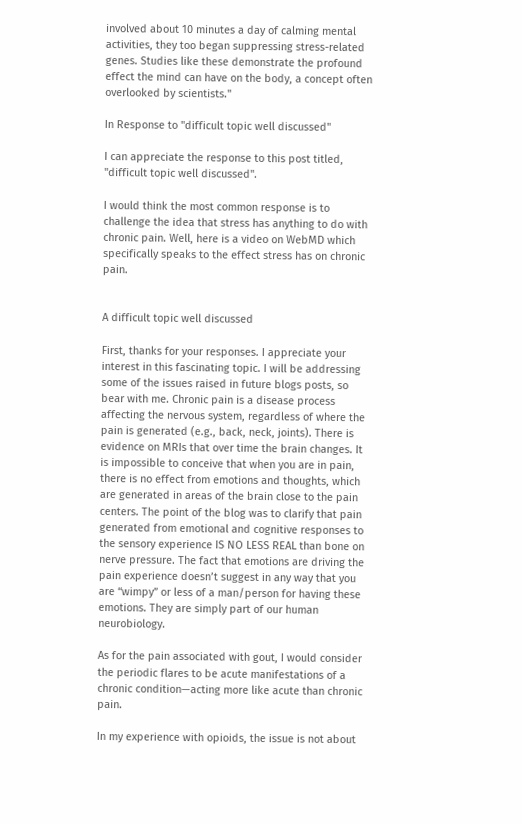involved about 10 minutes a day of calming mental activities, they too began suppressing stress-related genes. Studies like these demonstrate the profound effect the mind can have on the body, a concept often overlooked by scientists."

In Response to "difficult topic well discussed"

I can appreciate the response to this post titled, "difficult topic well discussed".

I would think the most common response is to challenge the idea that stress has anything to do with chronic pain. Well, here is a video on WebMD which specifically speaks to the effect stress has on chronic pain.


A difficult topic well discussed

First, thanks for your responses. I appreciate your interest in this fascinating topic. I will be addressing some of the issues raised in future blogs posts, so bear with me. Chronic pain is a disease process affecting the nervous system, regardless of where the pain is generated (e.g., back, neck, joints). There is evidence on MRIs that over time the brain changes. It is impossible to conceive that when you are in pain, there is no effect from emotions and thoughts, which are generated in areas of the brain close to the pain centers. The point of the blog was to clarify that pain generated from emotional and cognitive responses to the sensory experience IS NO LESS REAL than bone on nerve pressure. The fact that emotions are driving the pain experience doesn’t suggest in any way that you are “wimpy” or less of a man/person for having these emotions. They are simply part of our human neurobiology.

As for the pain associated with gout, I would consider the periodic flares to be acute manifestations of a chronic condition—acting more like acute than chronic pain.

In my experience with opioids, the issue is not about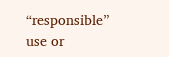“responsible” use or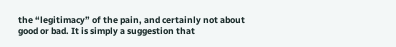the “legitimacy” of the pain, and certainly not about good or bad. It is simply a suggestion that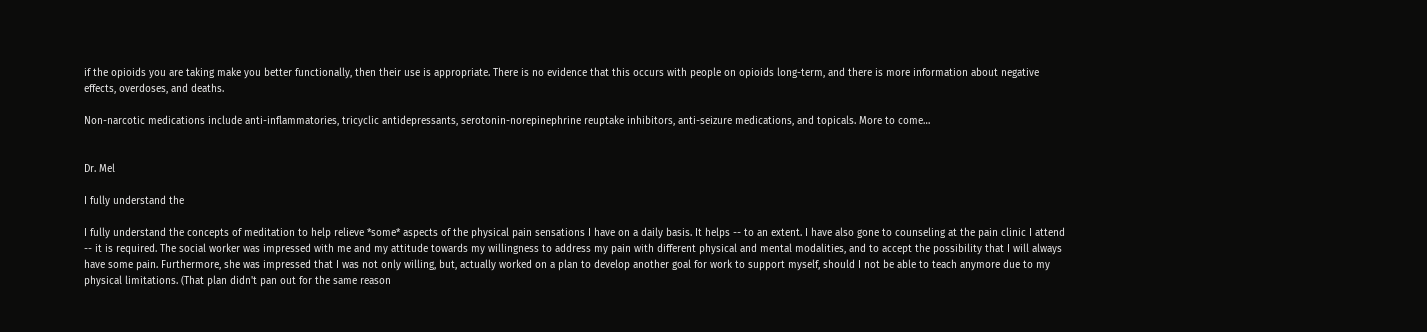if the opioids you are taking make you better functionally, then their use is appropriate. There is no evidence that this occurs with people on opioids long-term, and there is more information about negative effects, overdoses, and deaths.

Non-narcotic medications include anti-inflammatories, tricyclic antidepressants, serotonin-norepinephrine reuptake inhibitors, anti-seizure medications, and topicals. More to come…


Dr. Mel

I fully understand the

I fully understand the concepts of meditation to help relieve *some* aspects of the physical pain sensations I have on a daily basis. It helps -- to an extent. I have also gone to counseling at the pain clinic I attend -- it is required. The social worker was impressed with me and my attitude towards my willingness to address my pain with different physical and mental modalities, and to accept the possibility that I will always have some pain. Furthermore, she was impressed that I was not only willing, but, actually worked on a plan to develop another goal for work to support myself, should I not be able to teach anymore due to my physical limitations. (That plan didn't pan out for the same reason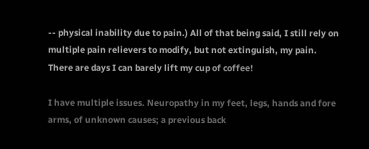-- physical inability due to pain.) All of that being said, I still rely on multiple pain relievers to modify, but not extinguish, my pain. There are days I can barely lift my cup of coffee!

I have multiple issues. Neuropathy in my feet, legs, hands and fore arms, of unknown causes; a previous back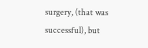surgery, (that was successful), but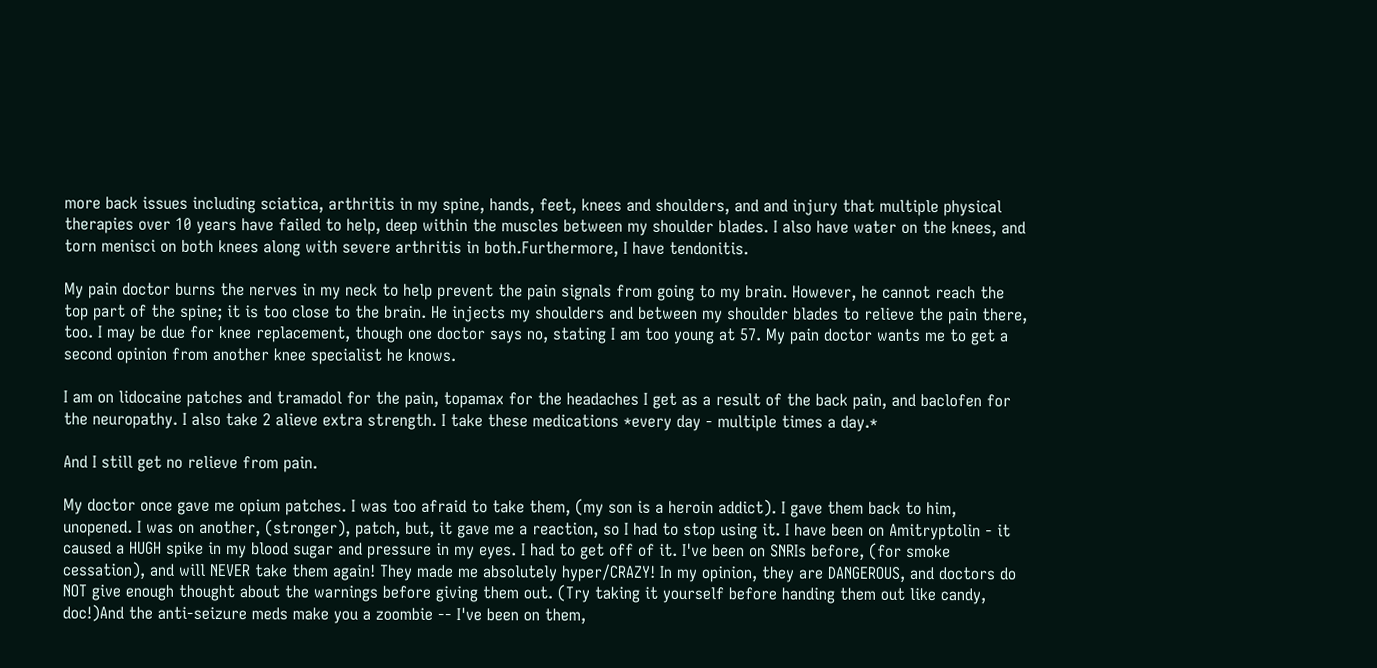more back issues including sciatica, arthritis in my spine, hands, feet, knees and shoulders, and and injury that multiple physical therapies over 10 years have failed to help, deep within the muscles between my shoulder blades. I also have water on the knees, and torn menisci on both knees along with severe arthritis in both.Furthermore, I have tendonitis.

My pain doctor burns the nerves in my neck to help prevent the pain signals from going to my brain. However, he cannot reach the top part of the spine; it is too close to the brain. He injects my shoulders and between my shoulder blades to relieve the pain there, too. I may be due for knee replacement, though one doctor says no, stating I am too young at 57. My pain doctor wants me to get a second opinion from another knee specialist he knows.

I am on lidocaine patches and tramadol for the pain, topamax for the headaches I get as a result of the back pain, and baclofen for the neuropathy. I also take 2 alieve extra strength. I take these medications *every day - multiple times a day.*

And I still get no relieve from pain.

My doctor once gave me opium patches. I was too afraid to take them, (my son is a heroin addict). I gave them back to him, unopened. I was on another, (stronger), patch, but, it gave me a reaction, so I had to stop using it. I have been on Amitryptolin - it caused a HUGH spike in my blood sugar and pressure in my eyes. I had to get off of it. I've been on SNRIs before, (for smoke cessation), and will NEVER take them again! They made me absolutely hyper/CRAZY! In my opinion, they are DANGEROUS, and doctors do NOT give enough thought about the warnings before giving them out. (Try taking it yourself before handing them out like candy, doc!)And the anti-seizure meds make you a zoombie -- I've been on them,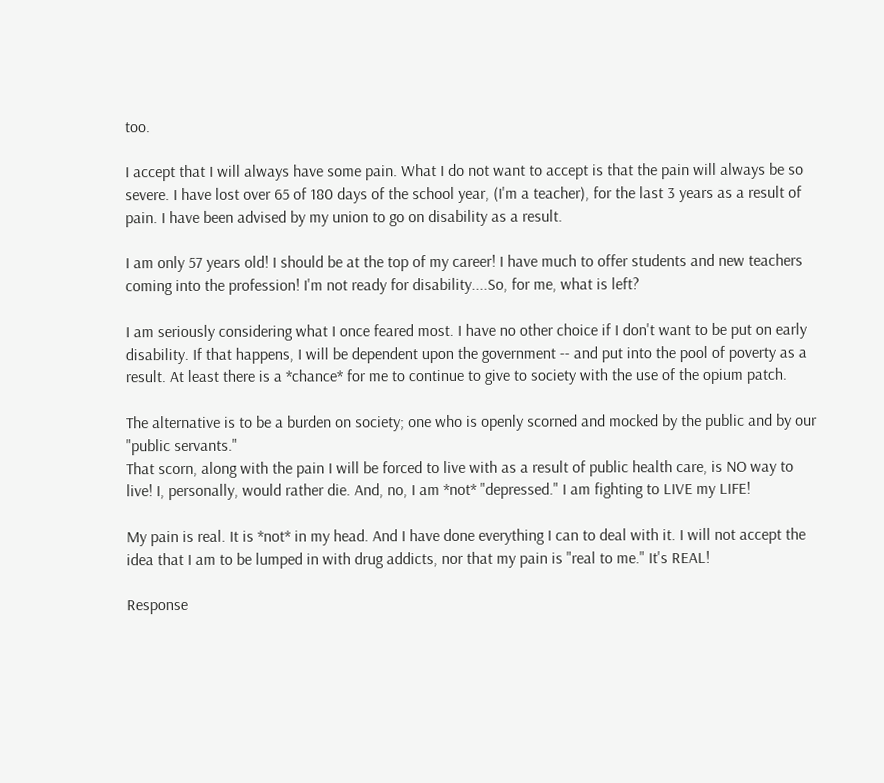too.

I accept that I will always have some pain. What I do not want to accept is that the pain will always be so severe. I have lost over 65 of 180 days of the school year, (I'm a teacher), for the last 3 years as a result of pain. I have been advised by my union to go on disability as a result.

I am only 57 years old! I should be at the top of my career! I have much to offer students and new teachers coming into the profession! I'm not ready for disability....So, for me, what is left?

I am seriously considering what I once feared most. I have no other choice if I don't want to be put on early disability. If that happens, I will be dependent upon the government -- and put into the pool of poverty as a result. At least there is a *chance* for me to continue to give to society with the use of the opium patch.

The alternative is to be a burden on society; one who is openly scorned and mocked by the public and by our "public servants."
That scorn, along with the pain I will be forced to live with as a result of public health care, is NO way to live! I, personally, would rather die. And, no, I am *not* "depressed." I am fighting to LIVE my LIFE!

My pain is real. It is *not* in my head. And I have done everything I can to deal with it. I will not accept the idea that I am to be lumped in with drug addicts, nor that my pain is "real to me." It's REAL!

Response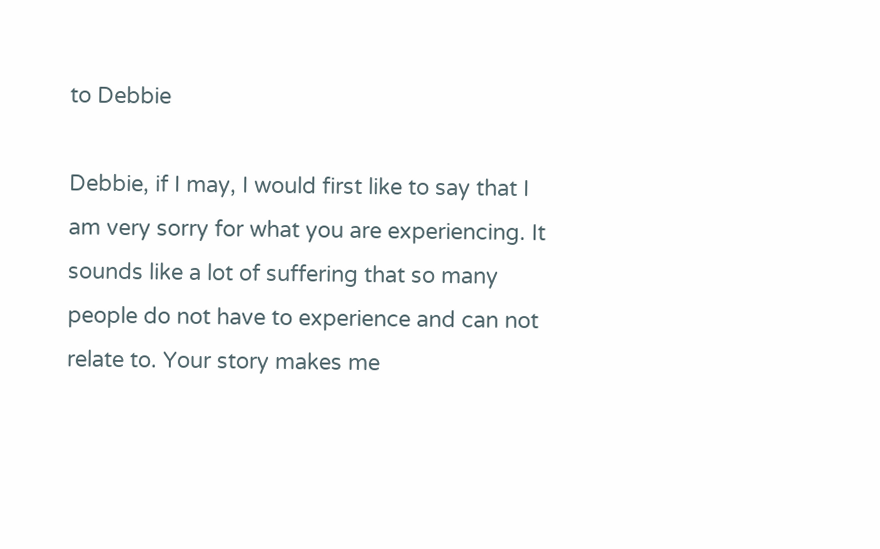to Debbie

Debbie, if I may, I would first like to say that I am very sorry for what you are experiencing. It sounds like a lot of suffering that so many people do not have to experience and can not relate to. Your story makes me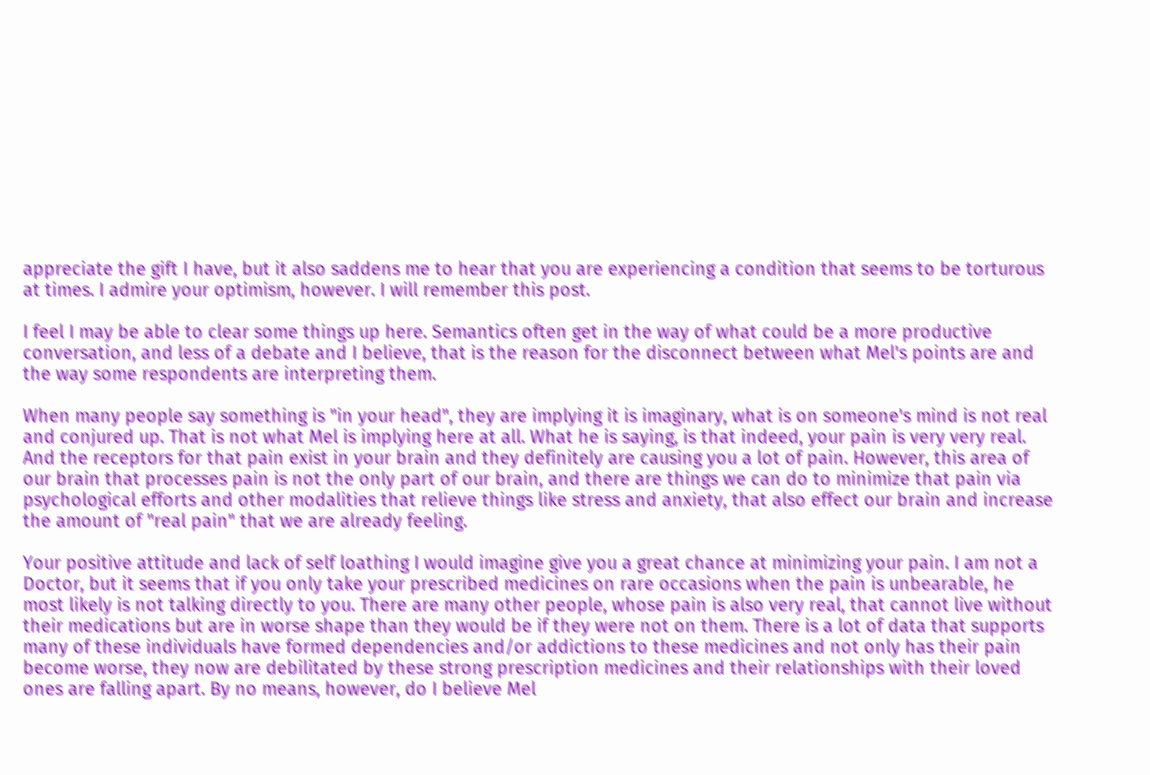appreciate the gift I have, but it also saddens me to hear that you are experiencing a condition that seems to be torturous at times. I admire your optimism, however. I will remember this post.

I feel I may be able to clear some things up here. Semantics often get in the way of what could be a more productive conversation, and less of a debate and I believe, that is the reason for the disconnect between what Mel's points are and the way some respondents are interpreting them.

When many people say something is "in your head", they are implying it is imaginary, what is on someone's mind is not real and conjured up. That is not what Mel is implying here at all. What he is saying, is that indeed, your pain is very very real. And the receptors for that pain exist in your brain and they definitely are causing you a lot of pain. However, this area of our brain that processes pain is not the only part of our brain, and there are things we can do to minimize that pain via psychological efforts and other modalities that relieve things like stress and anxiety, that also effect our brain and increase the amount of "real pain" that we are already feeling.

Your positive attitude and lack of self loathing I would imagine give you a great chance at minimizing your pain. I am not a Doctor, but it seems that if you only take your prescribed medicines on rare occasions when the pain is unbearable, he most likely is not talking directly to you. There are many other people, whose pain is also very real, that cannot live without their medications but are in worse shape than they would be if they were not on them. There is a lot of data that supports many of these individuals have formed dependencies and/or addictions to these medicines and not only has their pain become worse, they now are debilitated by these strong prescription medicines and their relationships with their loved ones are falling apart. By no means, however, do I believe Mel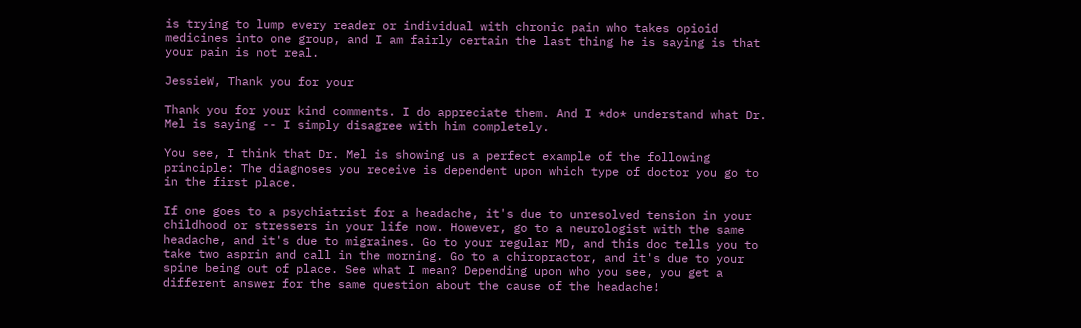is trying to lump every reader or individual with chronic pain who takes opioid medicines into one group, and I am fairly certain the last thing he is saying is that your pain is not real.

JessieW, Thank you for your

Thank you for your kind comments. I do appreciate them. And I *do* understand what Dr. Mel is saying -- I simply disagree with him completely.

You see, I think that Dr. Mel is showing us a perfect example of the following principle: The diagnoses you receive is dependent upon which type of doctor you go to in the first place.

If one goes to a psychiatrist for a headache, it's due to unresolved tension in your childhood or stressers in your life now. However, go to a neurologist with the same headache, and it's due to migraines. Go to your regular MD, and this doc tells you to take two asprin and call in the morning. Go to a chiropractor, and it's due to your spine being out of place. See what I mean? Depending upon who you see, you get a different answer for the same question about the cause of the headache!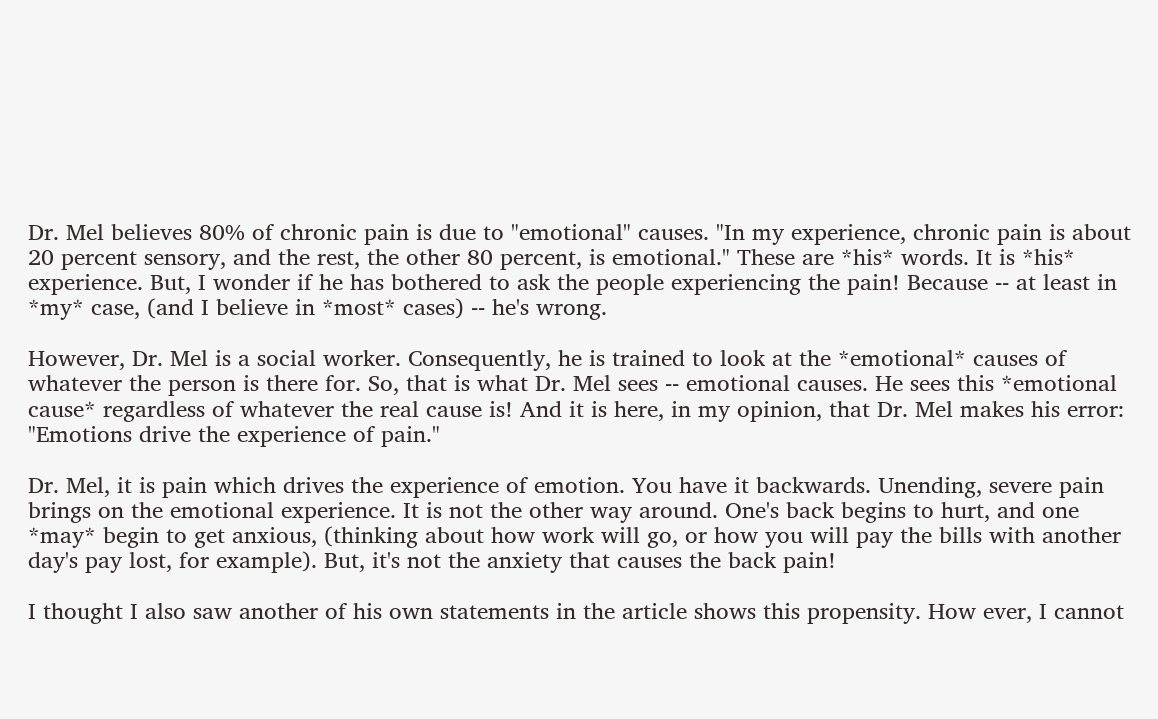Dr. Mel believes 80% of chronic pain is due to "emotional" causes. "In my experience, chronic pain is about 20 percent sensory, and the rest, the other 80 percent, is emotional." These are *his* words. It is *his* experience. But, I wonder if he has bothered to ask the people experiencing the pain! Because -- at least in *my* case, (and I believe in *most* cases) -- he's wrong.

However, Dr. Mel is a social worker. Consequently, he is trained to look at the *emotional* causes of whatever the person is there for. So, that is what Dr. Mel sees -- emotional causes. He sees this *emotional cause* regardless of whatever the real cause is! And it is here, in my opinion, that Dr. Mel makes his error: "Emotions drive the experience of pain."

Dr. Mel, it is pain which drives the experience of emotion. You have it backwards. Unending, severe pain brings on the emotional experience. It is not the other way around. One's back begins to hurt, and one *may* begin to get anxious, (thinking about how work will go, or how you will pay the bills with another day's pay lost, for example). But, it's not the anxiety that causes the back pain!

I thought I also saw another of his own statements in the article shows this propensity. How ever, I cannot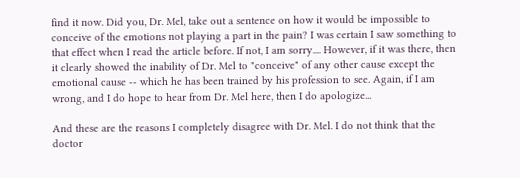find it now. Did you, Dr. Mel, take out a sentence on how it would be impossible to conceive of the emotions not playing a part in the pain? I was certain I saw something to that effect when I read the article before. If not, I am sorry.... However, if it was there, then it clearly showed the inability of Dr. Mel to "conceive" of any other cause except the emotional cause -- which he has been trained by his profession to see. Again, if I am wrong, and I do hope to hear from Dr. Mel here, then I do apologize...

And these are the reasons I completely disagree with Dr. Mel. I do not think that the doctor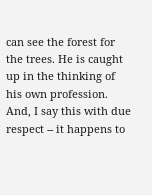can see the forest for the trees. He is caught up in the thinking of his own profession. And, I say this with due respect -- it happens to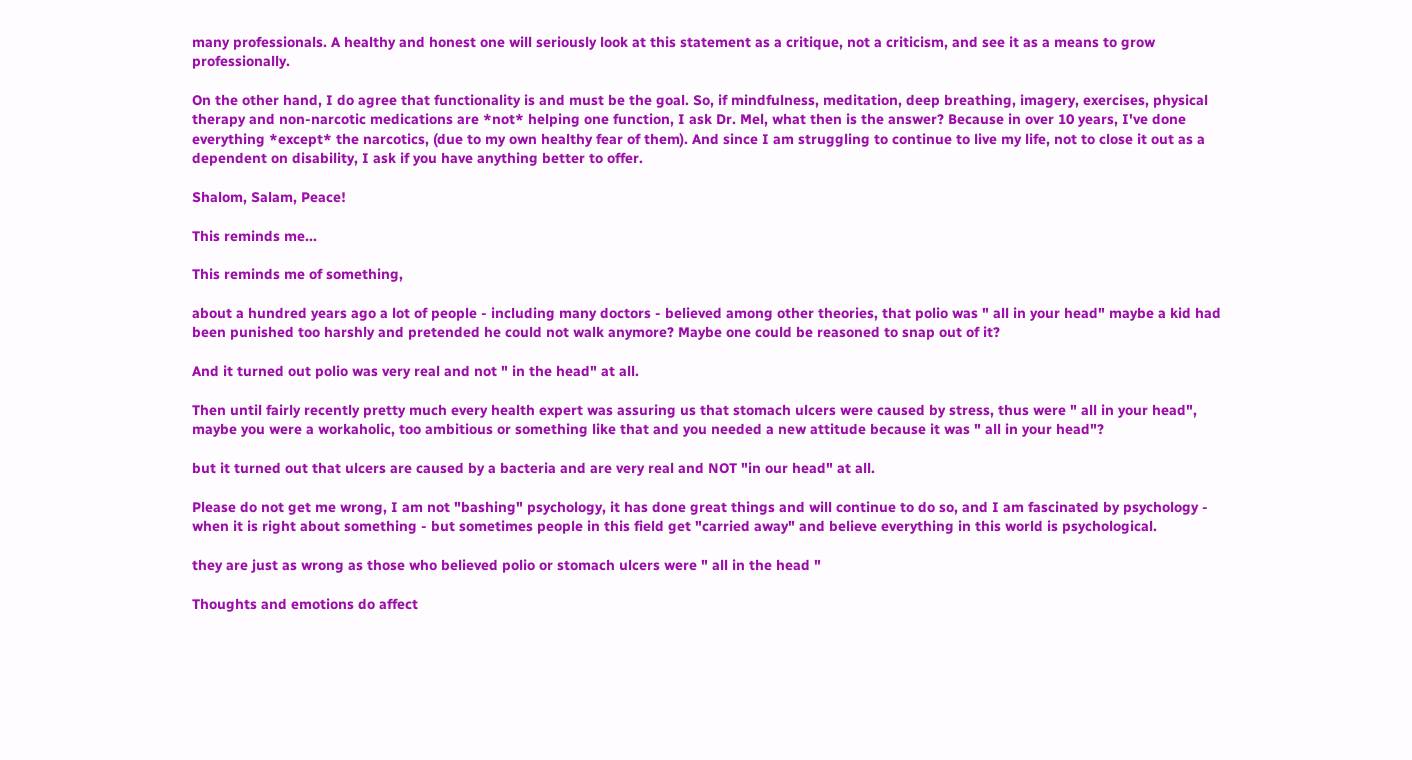many professionals. A healthy and honest one will seriously look at this statement as a critique, not a criticism, and see it as a means to grow professionally.

On the other hand, I do agree that functionality is and must be the goal. So, if mindfulness, meditation, deep breathing, imagery, exercises, physical therapy and non-narcotic medications are *not* helping one function, I ask Dr. Mel, what then is the answer? Because in over 10 years, I've done everything *except* the narcotics, (due to my own healthy fear of them). And since I am struggling to continue to live my life, not to close it out as a dependent on disability, I ask if you have anything better to offer.

Shalom, Salam, Peace!

This reminds me...

This reminds me of something,

about a hundred years ago a lot of people - including many doctors - believed among other theories, that polio was " all in your head" maybe a kid had been punished too harshly and pretended he could not walk anymore? Maybe one could be reasoned to snap out of it?

And it turned out polio was very real and not " in the head" at all.

Then until fairly recently pretty much every health expert was assuring us that stomach ulcers were caused by stress, thus were " all in your head", maybe you were a workaholic, too ambitious or something like that and you needed a new attitude because it was " all in your head"?

but it turned out that ulcers are caused by a bacteria and are very real and NOT "in our head" at all.

Please do not get me wrong, I am not "bashing" psychology, it has done great things and will continue to do so, and I am fascinated by psychology - when it is right about something - but sometimes people in this field get "carried away" and believe everything in this world is psychological.

they are just as wrong as those who believed polio or stomach ulcers were " all in the head "

Thoughts and emotions do affect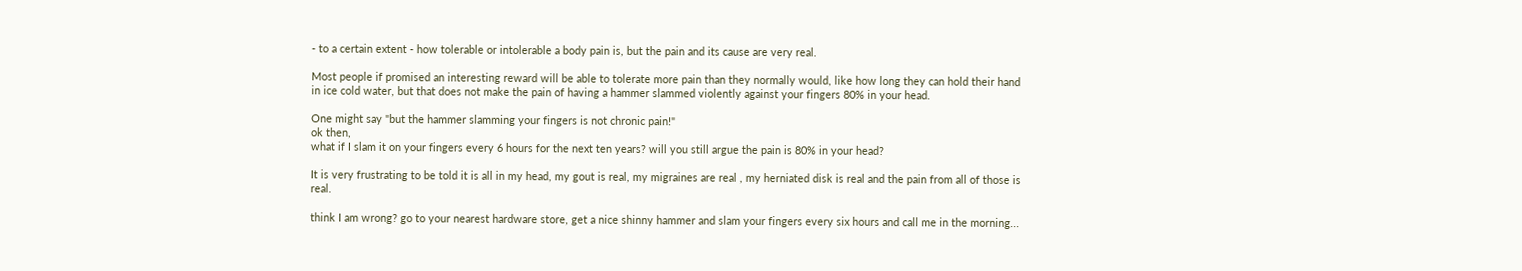- to a certain extent - how tolerable or intolerable a body pain is, but the pain and its cause are very real.

Most people if promised an interesting reward will be able to tolerate more pain than they normally would, like how long they can hold their hand in ice cold water, but that does not make the pain of having a hammer slammed violently against your fingers 80% in your head.

One might say "but the hammer slamming your fingers is not chronic pain!"
ok then,
what if I slam it on your fingers every 6 hours for the next ten years? will you still argue the pain is 80% in your head?

It is very frustrating to be told it is all in my head, my gout is real, my migraines are real , my herniated disk is real and the pain from all of those is real.

think I am wrong? go to your nearest hardware store, get a nice shinny hammer and slam your fingers every six hours and call me in the morning...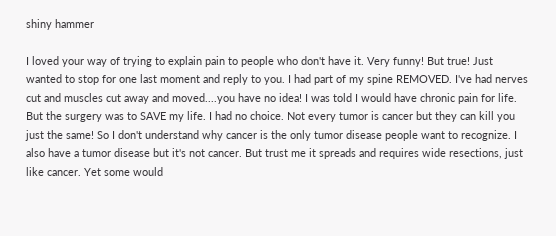shiny hammer

I loved your way of trying to explain pain to people who don't have it. Very funny! But true! Just wanted to stop for one last moment and reply to you. I had part of my spine REMOVED. I've had nerves cut and muscles cut away and moved....you have no idea! I was told I would have chronic pain for life. But the surgery was to SAVE my life. I had no choice. Not every tumor is cancer but they can kill you just the same! So I don't understand why cancer is the only tumor disease people want to recognize. I also have a tumor disease but it's not cancer. But trust me it spreads and requires wide resections, just like cancer. Yet some would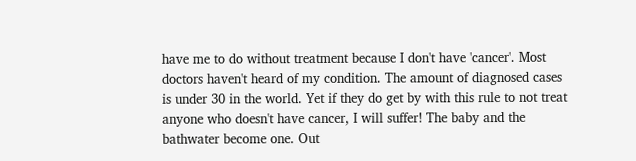have me to do without treatment because I don't have 'cancer'. Most doctors haven't heard of my condition. The amount of diagnosed cases is under 30 in the world. Yet if they do get by with this rule to not treat anyone who doesn't have cancer, I will suffer! The baby and the bathwater become one. Out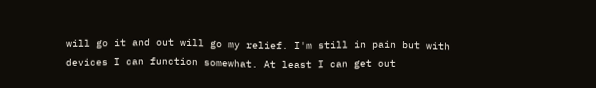will go it and out will go my relief. I'm still in pain but with devices I can function somewhat. At least I can get out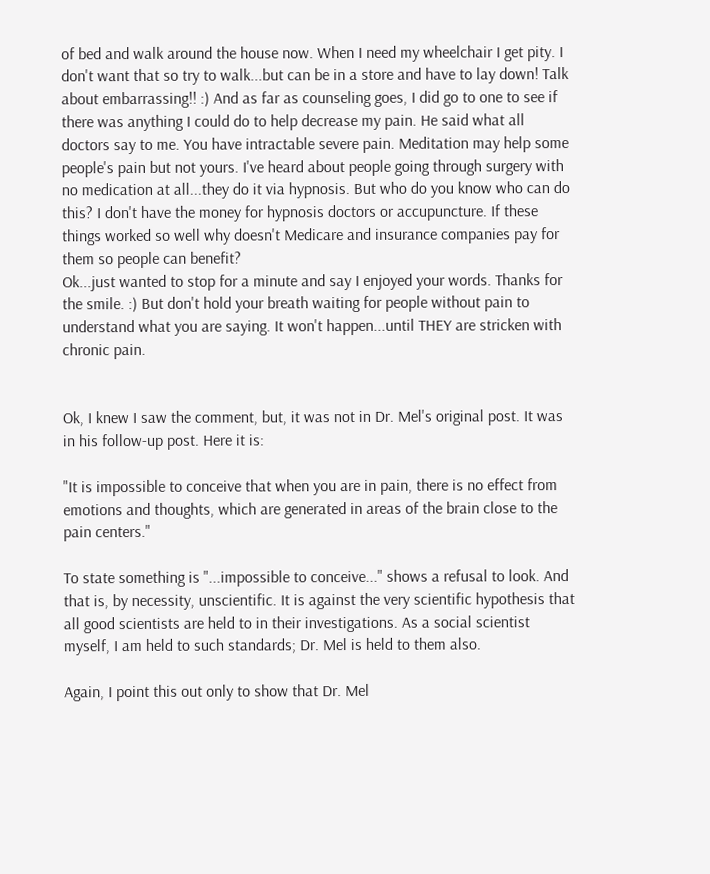of bed and walk around the house now. When I need my wheelchair I get pity. I don't want that so try to walk...but can be in a store and have to lay down! Talk about embarrassing!! :) And as far as counseling goes, I did go to one to see if there was anything I could do to help decrease my pain. He said what all doctors say to me. You have intractable severe pain. Meditation may help some people's pain but not yours. I've heard about people going through surgery with no medication at all...they do it via hypnosis. But who do you know who can do this? I don't have the money for hypnosis doctors or accupuncture. If these things worked so well why doesn't Medicare and insurance companies pay for them so people can benefit?
Ok...just wanted to stop for a minute and say I enjoyed your words. Thanks for the smile. :) But don't hold your breath waiting for people without pain to understand what you are saying. It won't happen...until THEY are stricken with chronic pain.


Ok, I knew I saw the comment, but, it was not in Dr. Mel's original post. It was in his follow-up post. Here it is:

"It is impossible to conceive that when you are in pain, there is no effect from emotions and thoughts, which are generated in areas of the brain close to the pain centers."

To state something is "...impossible to conceive..." shows a refusal to look. And that is, by necessity, unscientific. It is against the very scientific hypothesis that all good scientists are held to in their investigations. As a social scientist myself, I am held to such standards; Dr. Mel is held to them also.

Again, I point this out only to show that Dr. Mel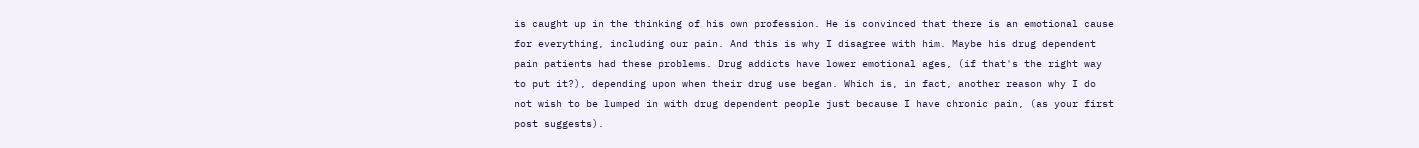is caught up in the thinking of his own profession. He is convinced that there is an emotional cause for everything, including our pain. And this is why I disagree with him. Maybe his drug dependent pain patients had these problems. Drug addicts have lower emotional ages, (if that's the right way to put it?), depending upon when their drug use began. Which is, in fact, another reason why I do not wish to be lumped in with drug dependent people just because I have chronic pain, (as your first post suggests).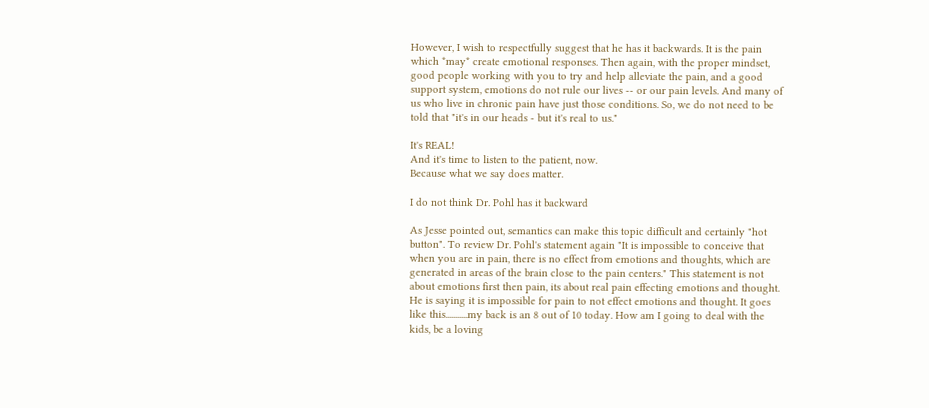However, I wish to respectfully suggest that he has it backwards. It is the pain which *may* create emotional responses. Then again, with the proper mindset, good people working with you to try and help alleviate the pain, and a good support system, emotions do not rule our lives -- or our pain levels. And many of us who live in chronic pain have just those conditions. So, we do not need to be told that "it's in our heads - but it's real to us."

It's REAL!
And it's time to listen to the patient, now.
Because what we say does matter.

I do not think Dr. Pohl has it backward

As Jesse pointed out, semantics can make this topic difficult and certainly "hot button". To review Dr. Pohl's statement again "It is impossible to conceive that when you are in pain, there is no effect from emotions and thoughts, which are generated in areas of the brain close to the pain centers." This statement is not about emotions first then pain, its about real pain effecting emotions and thought. He is saying it is impossible for pain to not effect emotions and thought. It goes like this...........my back is an 8 out of 10 today. How am I going to deal with the kids, be a loving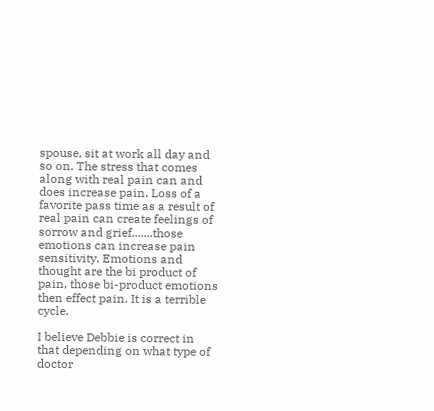spouse, sit at work all day and so on. The stress that comes along with real pain can and does increase pain. Loss of a favorite pass time as a result of real pain can create feelings of sorrow and grief.......those emotions can increase pain sensitivity. Emotions and thought are the bi product of pain, those bi-product emotions then effect pain. It is a terrible cycle.

I believe Debbie is correct in that depending on what type of doctor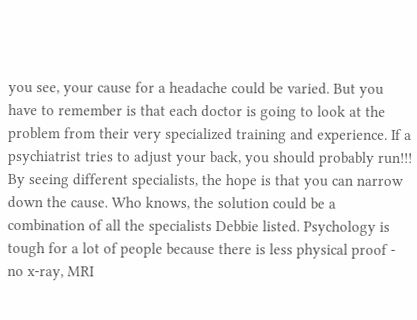you see, your cause for a headache could be varied. But you have to remember is that each doctor is going to look at the problem from their very specialized training and experience. If a psychiatrist tries to adjust your back, you should probably run!!! By seeing different specialists, the hope is that you can narrow down the cause. Who knows, the solution could be a combination of all the specialists Debbie listed. Psychology is tough for a lot of people because there is less physical proof - no x-ray, MRI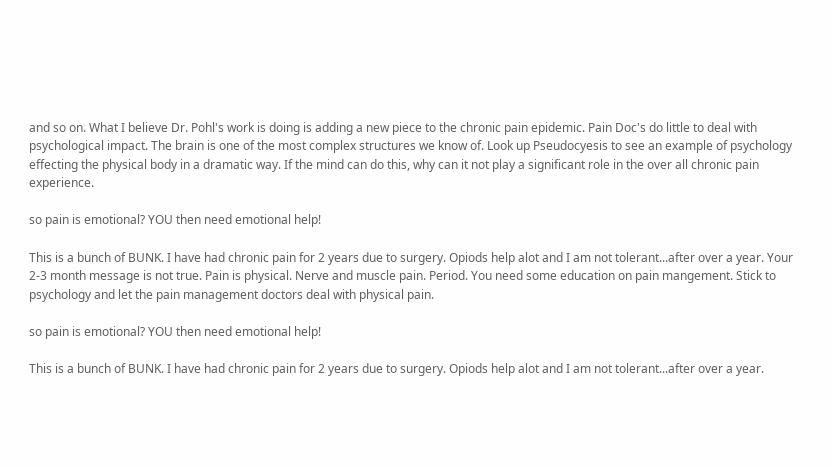and so on. What I believe Dr. Pohl's work is doing is adding a new piece to the chronic pain epidemic. Pain Doc's do little to deal with psychological impact. The brain is one of the most complex structures we know of. Look up Pseudocyesis to see an example of psychology effecting the physical body in a dramatic way. If the mind can do this, why can it not play a significant role in the over all chronic pain experience.

so pain is emotional? YOU then need emotional help!

This is a bunch of BUNK. I have had chronic pain for 2 years due to surgery. Opiods help alot and I am not tolerant...after over a year. Your 2-3 month message is not true. Pain is physical. Nerve and muscle pain. Period. You need some education on pain mangement. Stick to psychology and let the pain management doctors deal with physical pain.

so pain is emotional? YOU then need emotional help!

This is a bunch of BUNK. I have had chronic pain for 2 years due to surgery. Opiods help alot and I am not tolerant...after over a year.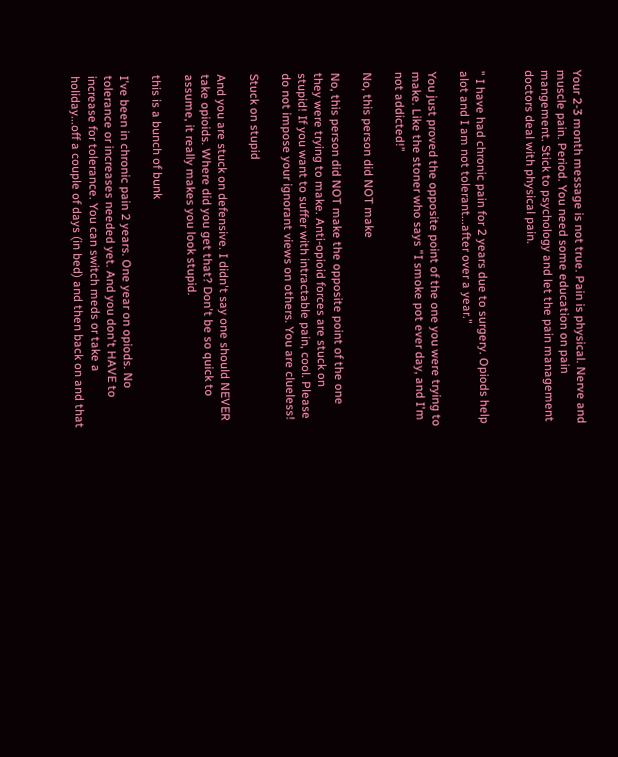Your 2-3 month message is not true. Pain is physical. Nerve and muscle pain. Period. You need some education on pain mangement. Stick to psychology and let the pain management doctors deal with physical pain.


" I have had chronic pain for 2 years due to surgery. Opiods help alot and I am not tolerant...after over a year."

You just proved the opposite point of the one you were trying to make. Like the stoner who says "I smoke pot ever day, and I'm not addicted!"

No, this person did NOT make

No, this person did NOT make the opposite point of the one they were trying to make. Anti-opioid forces are stuck on stupid! If you want to suffer with intractable pain, cool. Please do not impose your ignorant views on others. You are clueless!

Stuck on stupid

And you are stuck on defensive. I didn't say one should NEVER take opioids. Where did you get that? Don't be so quick to assume, it really makes you look stupid.

this is a bunch of bunk

I've been in chronic pain 2 years. One year on opiods. No tolerance or increases needed yet. And you don't HAVE to increase for tolerance. You can switch meds or take a holiday...off a couple of days (in bed) and then back on and that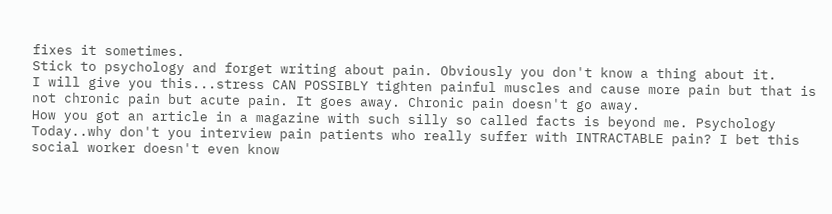fixes it sometimes.
Stick to psychology and forget writing about pain. Obviously you don't know a thing about it.
I will give you this...stress CAN POSSIBLY tighten painful muscles and cause more pain but that is not chronic pain but acute pain. It goes away. Chronic pain doesn't go away.
How you got an article in a magazine with such silly so called facts is beyond me. Psychology Today..why don't you interview pain patients who really suffer with INTRACTABLE pain? I bet this social worker doesn't even know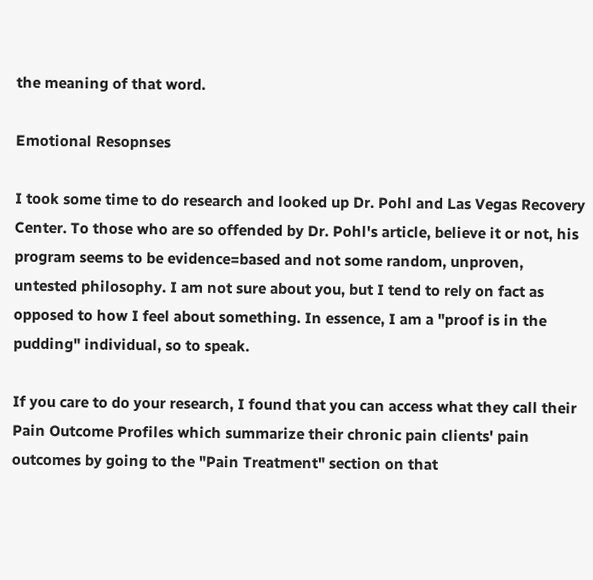the meaning of that word.

Emotional Resopnses

I took some time to do research and looked up Dr. Pohl and Las Vegas Recovery Center. To those who are so offended by Dr. Pohl's article, believe it or not, his program seems to be evidence=based and not some random, unproven, untested philosophy. I am not sure about you, but I tend to rely on fact as opposed to how I feel about something. In essence, I am a "proof is in the pudding" individual, so to speak.

If you care to do your research, I found that you can access what they call their Pain Outcome Profiles which summarize their chronic pain clients' pain outcomes by going to the "Pain Treatment" section on that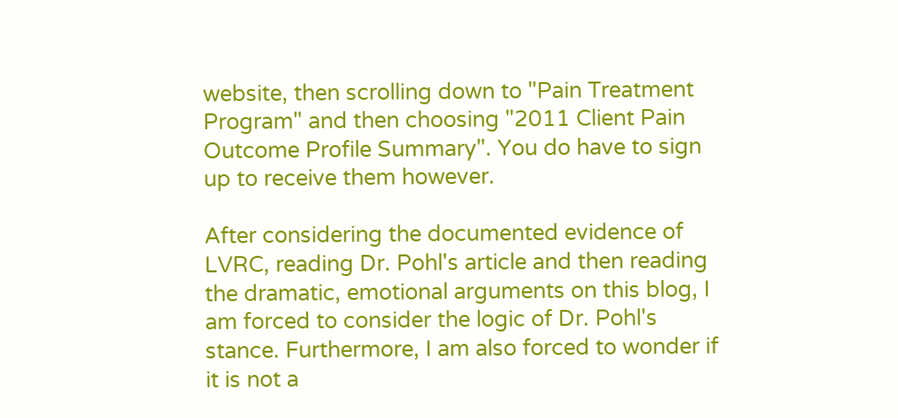website, then scrolling down to "Pain Treatment Program" and then choosing "2011 Client Pain Outcome Profile Summary". You do have to sign up to receive them however.

After considering the documented evidence of LVRC, reading Dr. Pohl's article and then reading the dramatic, emotional arguments on this blog, I am forced to consider the logic of Dr. Pohl's stance. Furthermore, I am also forced to wonder if it is not a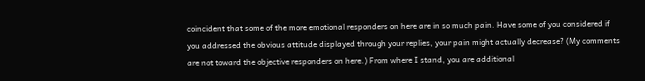coincident that some of the more emotional responders on here are in so much pain. Have some of you considered if you addressed the obvious attitude displayed through your replies, your pain might actually decrease? (My comments are not toward the objective responders on here.) From where I stand, you are additional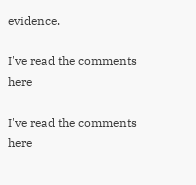evidence.

I've read the comments here

I've read the comments here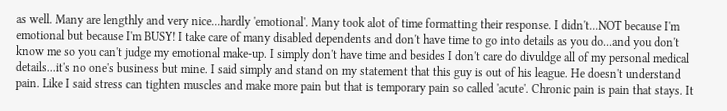as well. Many are lengthly and very nice...hardly 'emotional'. Many took alot of time formatting their response. I didn't...NOT because I'm emotional but because I'm BUSY! I take care of many disabled dependents and don't have time to go into details as you do...and you don't know me so you can't judge my emotional make-up. I simply don't have time and besides I don't care do divuldge all of my personal medical details...it's no one's business but mine. I said simply and stand on my statement that this guy is out of his league. He doesn't understand pain. Like I said stress can tighten muscles and make more pain but that is temporary pain so called 'acute'. Chronic pain is pain that stays. It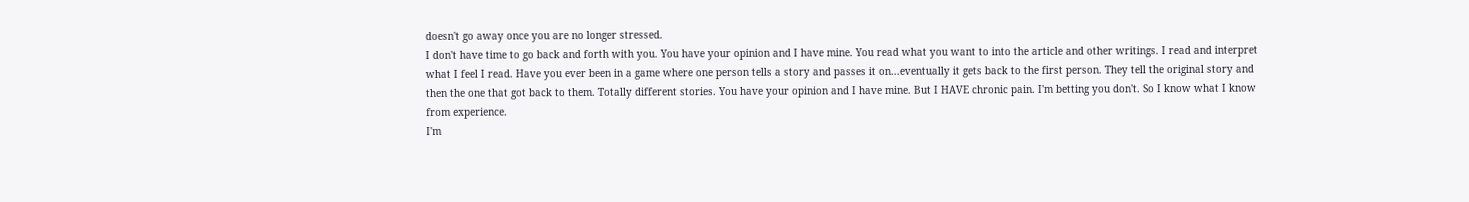doesn't go away once you are no longer stressed.
I don't have time to go back and forth with you. You have your opinion and I have mine. You read what you want to into the article and other writings. I read and interpret what I feel I read. Have you ever been in a game where one person tells a story and passes it on...eventually it gets back to the first person. They tell the original story and then the one that got back to them. Totally different stories. You have your opinion and I have mine. But I HAVE chronic pain. I'm betting you don't. So I know what I know from experience.
I'm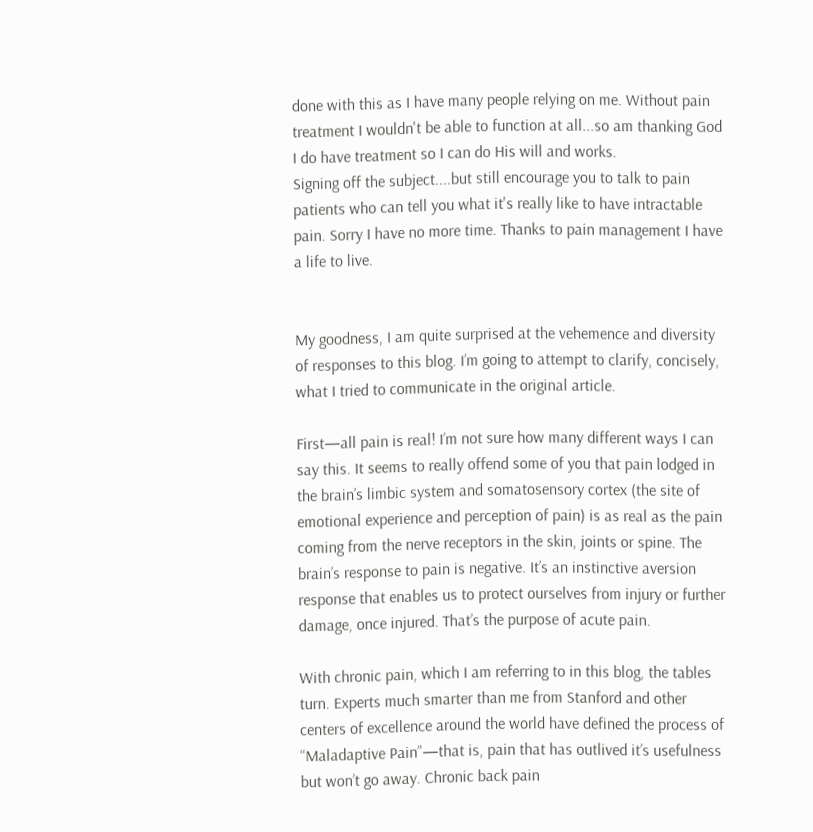done with this as I have many people relying on me. Without pain treatment I wouldn't be able to function at all...so am thanking God I do have treatment so I can do His will and works.
Signing off the subject....but still encourage you to talk to pain patients who can tell you what it's really like to have intractable pain. Sorry I have no more time. Thanks to pain management I have a life to live.


My goodness, I am quite surprised at the vehemence and diversity of responses to this blog. I’m going to attempt to clarify, concisely, what I tried to communicate in the original article.

First—all pain is real! I’m not sure how many different ways I can say this. It seems to really offend some of you that pain lodged in the brain’s limbic system and somatosensory cortex (the site of emotional experience and perception of pain) is as real as the pain coming from the nerve receptors in the skin, joints or spine. The brain’s response to pain is negative. It’s an instinctive aversion response that enables us to protect ourselves from injury or further damage, once injured. That’s the purpose of acute pain.

With chronic pain, which I am referring to in this blog, the tables turn. Experts much smarter than me from Stanford and other centers of excellence around the world have defined the process of “Maladaptive Pain”—that is, pain that has outlived it’s usefulness but won’t go away. Chronic back pain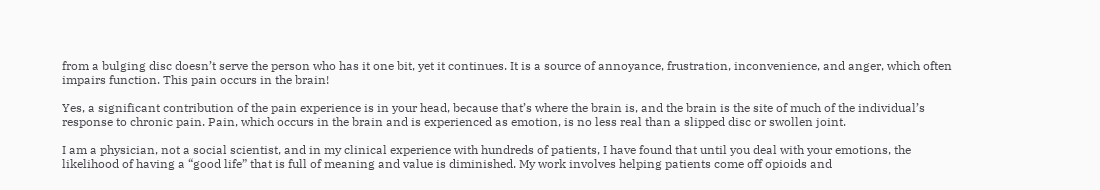from a bulging disc doesn’t serve the person who has it one bit, yet it continues. It is a source of annoyance, frustration, inconvenience, and anger, which often impairs function. This pain occurs in the brain!

Yes, a significant contribution of the pain experience is in your head, because that’s where the brain is, and the brain is the site of much of the individual’s response to chronic pain. Pain, which occurs in the brain and is experienced as emotion, is no less real than a slipped disc or swollen joint.

I am a physician, not a social scientist, and in my clinical experience with hundreds of patients, I have found that until you deal with your emotions, the likelihood of having a “good life” that is full of meaning and value is diminished. My work involves helping patients come off opioids and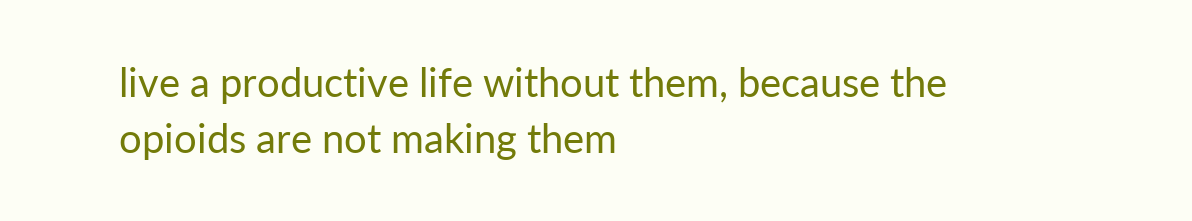live a productive life without them, because the opioids are not making them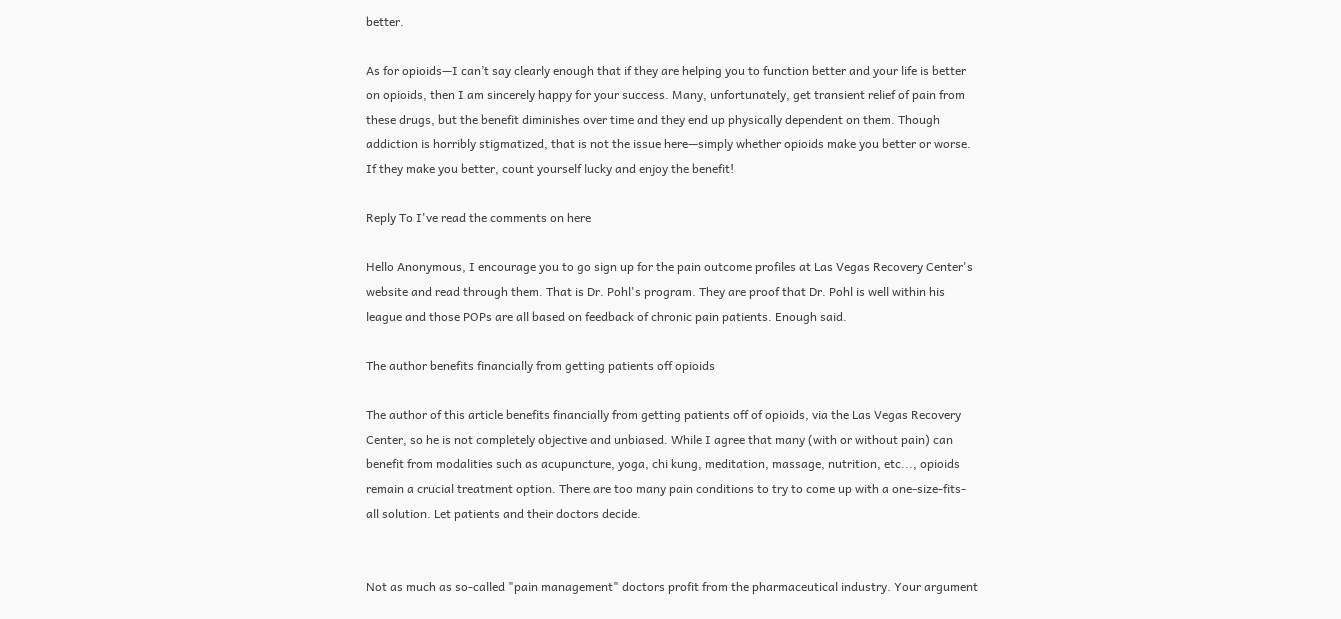better.

As for opioids—I can’t say clearly enough that if they are helping you to function better and your life is better on opioids, then I am sincerely happy for your success. Many, unfortunately, get transient relief of pain from these drugs, but the benefit diminishes over time and they end up physically dependent on them. Though addiction is horribly stigmatized, that is not the issue here—simply whether opioids make you better or worse. If they make you better, count yourself lucky and enjoy the benefit!

Reply To I've read the comments on here

Hello Anonymous, I encourage you to go sign up for the pain outcome profiles at Las Vegas Recovery Center's website and read through them. That is Dr. Pohl's program. They are proof that Dr. Pohl is well within his league and those POPs are all based on feedback of chronic pain patients. Enough said.

The author benefits financially from getting patients off opioids

The author of this article benefits financially from getting patients off of opioids, via the Las Vegas Recovery Center, so he is not completely objective and unbiased. While I agree that many (with or without pain) can benefit from modalities such as acupuncture, yoga, chi kung, meditation, massage, nutrition, etc..., opioids remain a crucial treatment option. There are too many pain conditions to try to come up with a one-size-fits-all solution. Let patients and their doctors decide.


Not as much as so-called "pain management" doctors profit from the pharmaceutical industry. Your argument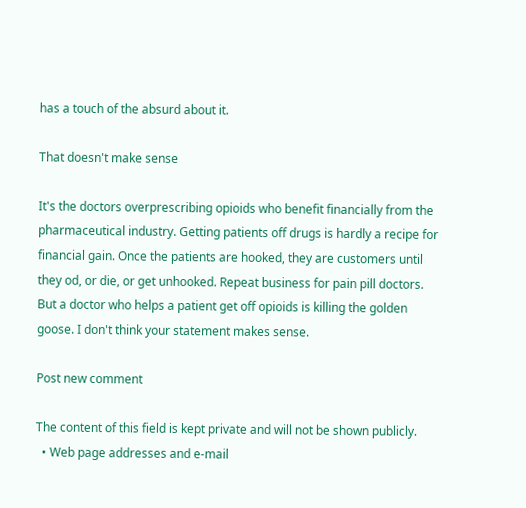has a touch of the absurd about it.

That doesn't make sense

It's the doctors overprescribing opioids who benefit financially from the pharmaceutical industry. Getting patients off drugs is hardly a recipe for financial gain. Once the patients are hooked, they are customers until they od, or die, or get unhooked. Repeat business for pain pill doctors. But a doctor who helps a patient get off opioids is killing the golden goose. I don't think your statement makes sense.

Post new comment

The content of this field is kept private and will not be shown publicly.
  • Web page addresses and e-mail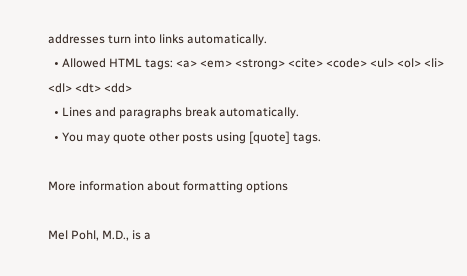addresses turn into links automatically.
  • Allowed HTML tags: <a> <em> <strong> <cite> <code> <ul> <ol> <li> <dl> <dt> <dd>
  • Lines and paragraphs break automatically.
  • You may quote other posts using [quote] tags.

More information about formatting options

Mel Pohl, M.D., is a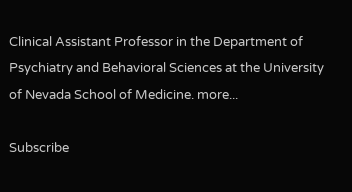Clinical Assistant Professor in the Department of Psychiatry and Behavioral Sciences at the University of Nevada School of Medicine. more...

Subscribe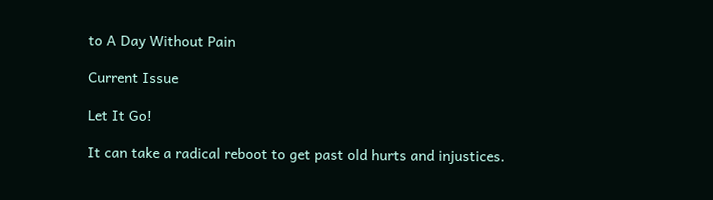to A Day Without Pain

Current Issue

Let It Go!

It can take a radical reboot to get past old hurts and injustices.